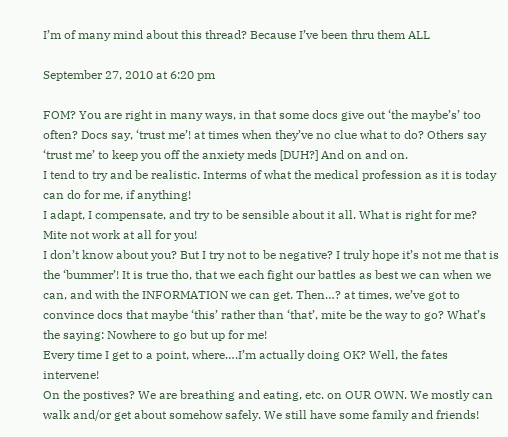I’m of many mind about this thread? Because I’ve been thru them ALL

September 27, 2010 at 6:20 pm

FOM? You are right in many ways, in that some docs give out ‘the maybe’s’ too often? Docs say, ‘trust me’! at times when they’ve no clue what to do? Others say ‘trust me’ to keep you off the anxiety meds [DUH?] And on and on.
I tend to try and be realistic. Interms of what the medical profession as it is today can do for me, if anything!
I adapt, I compensate, and try to be sensible about it all. What is right for me? Mite not work at all for you!
I don’t know about you? But I try not to be negative? I truly hope it’s not me that is the ‘bummer’! It is true tho, that we each fight our battles as best we can when we can, and with the INFORMATION we can get. Then…? at times, we’ve got to convince docs that maybe ‘this’ rather than ‘that’, mite be the way to go? What’s the saying: Nowhere to go but up for me!
Every time I get to a point, where….I’m actually doing OK? Well, the fates intervene!
On the postives? We are breathing and eating, etc. on OUR OWN. We mostly can walk and/or get about somehow safely. We still have some family and friends!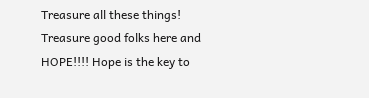Treasure all these things! Treasure good folks here and HOPE!!!! Hope is the key to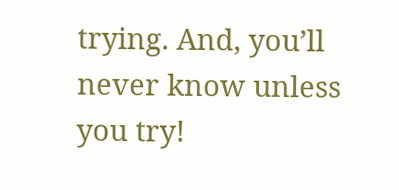trying. And, you’ll never know unless you try!